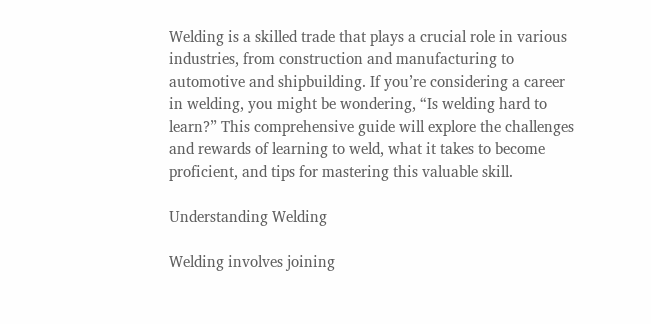Welding is a skilled trade that plays a crucial role in various industries, from construction and manufacturing to automotive and shipbuilding. If you’re considering a career in welding, you might be wondering, “Is welding hard to learn?” This comprehensive guide will explore the challenges and rewards of learning to weld, what it takes to become proficient, and tips for mastering this valuable skill.

Understanding Welding

Welding involves joining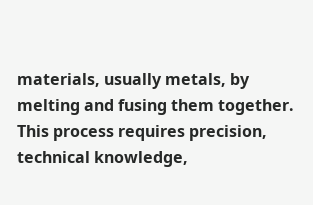materials, usually metals, by melting and fusing them together. This process requires precision, technical knowledge,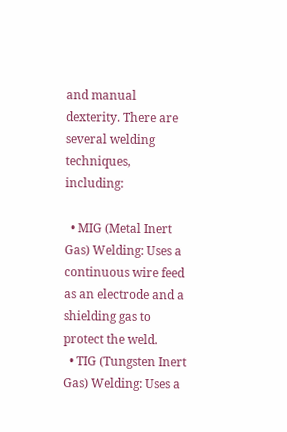and manual dexterity. There are several welding techniques, including:

  • MIG (Metal Inert Gas) Welding: Uses a continuous wire feed as an electrode and a shielding gas to protect the weld.
  • TIG (Tungsten Inert Gas) Welding: Uses a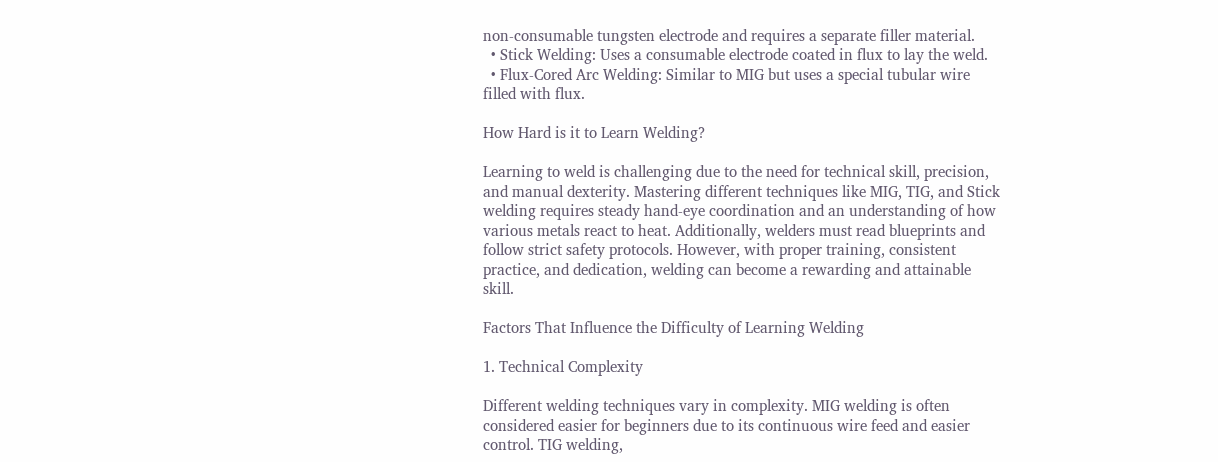non-consumable tungsten electrode and requires a separate filler material.
  • Stick Welding: Uses a consumable electrode coated in flux to lay the weld.
  • Flux-Cored Arc Welding: Similar to MIG but uses a special tubular wire filled with flux.

How Hard is it to Learn Welding?

Learning to weld is challenging due to the need for technical skill, precision, and manual dexterity. Mastering different techniques like MIG, TIG, and Stick welding requires steady hand-eye coordination and an understanding of how various metals react to heat. Additionally, welders must read blueprints and follow strict safety protocols. However, with proper training, consistent practice, and dedication, welding can become a rewarding and attainable skill.

Factors That Influence the Difficulty of Learning Welding

1. Technical Complexity

Different welding techniques vary in complexity. MIG welding is often considered easier for beginners due to its continuous wire feed and easier control. TIG welding,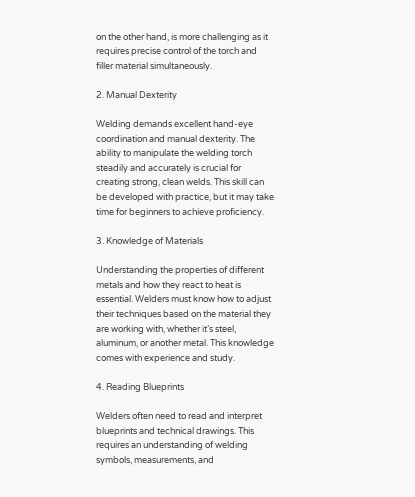on the other hand, is more challenging as it requires precise control of the torch and filler material simultaneously.

2. Manual Dexterity

Welding demands excellent hand-eye coordination and manual dexterity. The ability to manipulate the welding torch steadily and accurately is crucial for creating strong, clean welds. This skill can be developed with practice, but it may take time for beginners to achieve proficiency.

3. Knowledge of Materials

Understanding the properties of different metals and how they react to heat is essential. Welders must know how to adjust their techniques based on the material they are working with, whether it’s steel, aluminum, or another metal. This knowledge comes with experience and study.

4. Reading Blueprints

Welders often need to read and interpret blueprints and technical drawings. This requires an understanding of welding symbols, measurements, and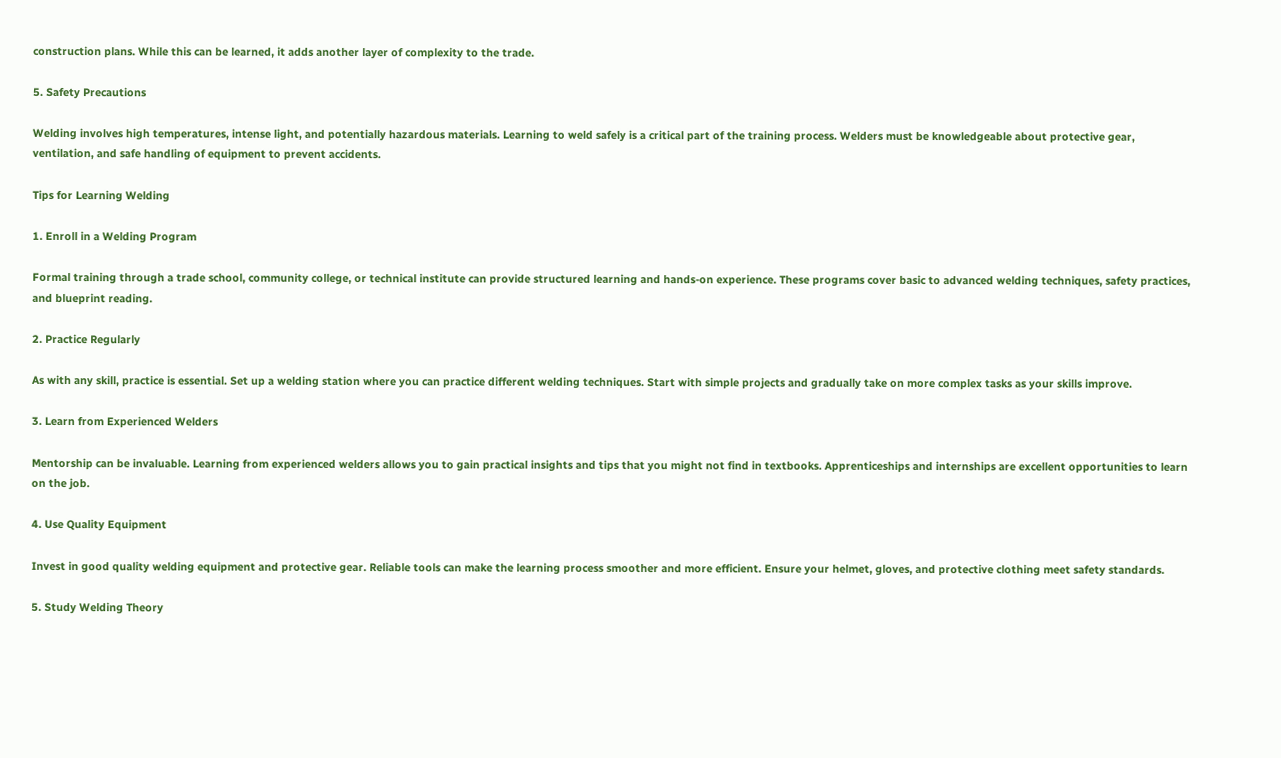construction plans. While this can be learned, it adds another layer of complexity to the trade.

5. Safety Precautions

Welding involves high temperatures, intense light, and potentially hazardous materials. Learning to weld safely is a critical part of the training process. Welders must be knowledgeable about protective gear, ventilation, and safe handling of equipment to prevent accidents.

Tips for Learning Welding

1. Enroll in a Welding Program

Formal training through a trade school, community college, or technical institute can provide structured learning and hands-on experience. These programs cover basic to advanced welding techniques, safety practices, and blueprint reading.

2. Practice Regularly

As with any skill, practice is essential. Set up a welding station where you can practice different welding techniques. Start with simple projects and gradually take on more complex tasks as your skills improve.

3. Learn from Experienced Welders

Mentorship can be invaluable. Learning from experienced welders allows you to gain practical insights and tips that you might not find in textbooks. Apprenticeships and internships are excellent opportunities to learn on the job.

4. Use Quality Equipment

Invest in good quality welding equipment and protective gear. Reliable tools can make the learning process smoother and more efficient. Ensure your helmet, gloves, and protective clothing meet safety standards.

5. Study Welding Theory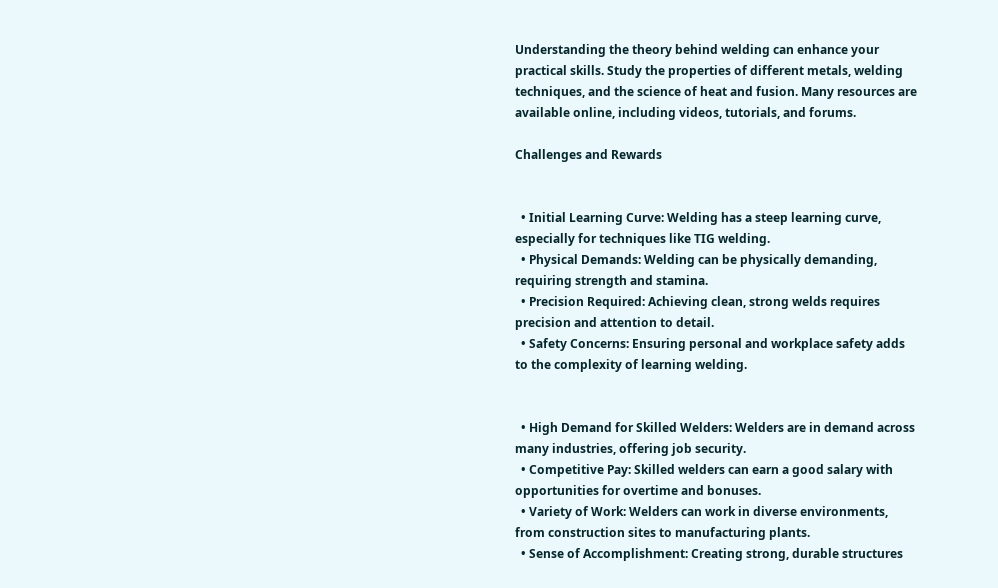Understanding the theory behind welding can enhance your practical skills. Study the properties of different metals, welding techniques, and the science of heat and fusion. Many resources are available online, including videos, tutorials, and forums.

Challenges and Rewards


  • Initial Learning Curve: Welding has a steep learning curve, especially for techniques like TIG welding.
  • Physical Demands: Welding can be physically demanding, requiring strength and stamina.
  • Precision Required: Achieving clean, strong welds requires precision and attention to detail.
  • Safety Concerns: Ensuring personal and workplace safety adds to the complexity of learning welding.


  • High Demand for Skilled Welders: Welders are in demand across many industries, offering job security.
  • Competitive Pay: Skilled welders can earn a good salary with opportunities for overtime and bonuses.
  • Variety of Work: Welders can work in diverse environments, from construction sites to manufacturing plants.
  • Sense of Accomplishment: Creating strong, durable structures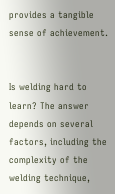provides a tangible sense of achievement.


Is welding hard to learn? The answer depends on several factors, including the complexity of the welding technique,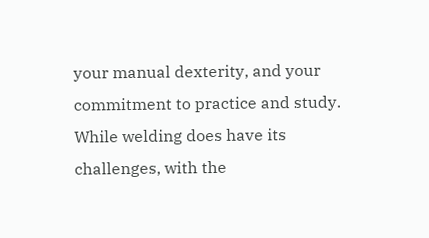your manual dexterity, and your commitment to practice and study. While welding does have its challenges, with the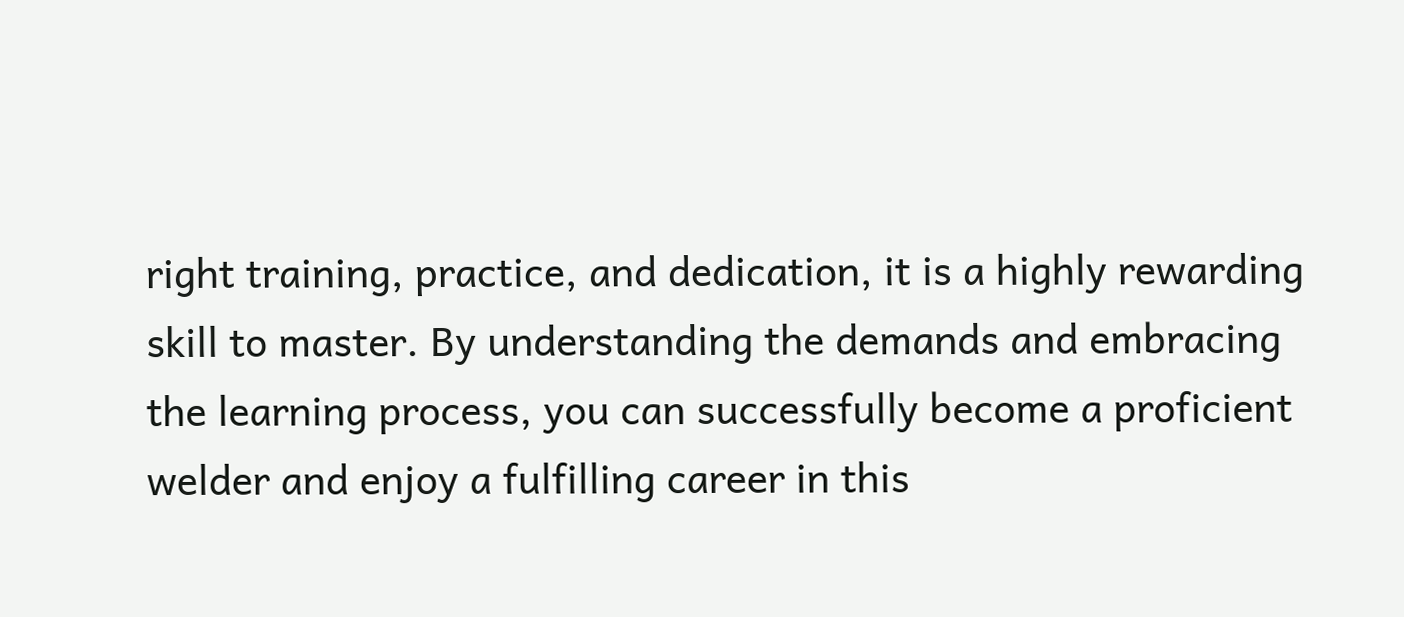right training, practice, and dedication, it is a highly rewarding skill to master. By understanding the demands and embracing the learning process, you can successfully become a proficient welder and enjoy a fulfilling career in this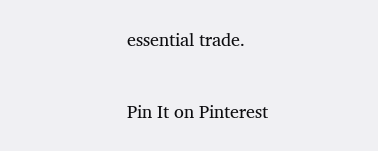essential trade.

Pin It on Pinterest